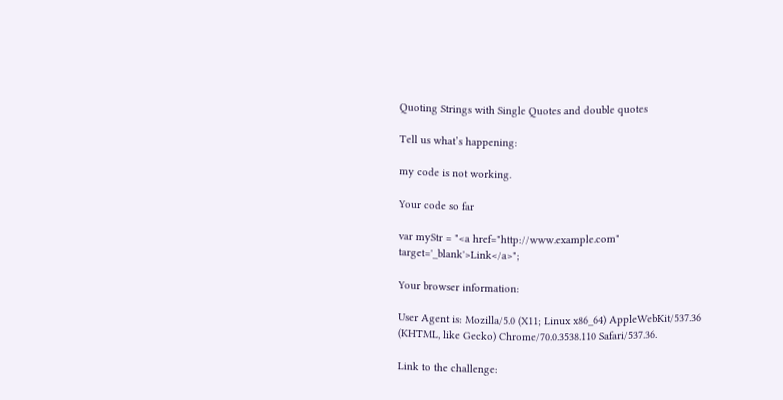Quoting Strings with Single Quotes and double quotes

Tell us what’s happening:

my code is not working.

Your code so far

var myStr = "<a href="http://www.example.com" target='_blank'>Link</a>";

Your browser information:

User Agent is: Mozilla/5.0 (X11; Linux x86_64) AppleWebKit/537.36 (KHTML, like Gecko) Chrome/70.0.3538.110 Safari/537.36.

Link to the challenge: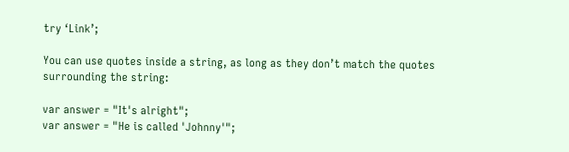try ‘Link’;

You can use quotes inside a string, as long as they don’t match the quotes surrounding the string:

var answer = "It's alright";
var answer = "He is called 'Johnny'";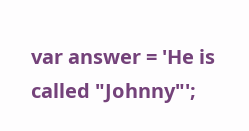var answer = 'He is called "Johnny"';